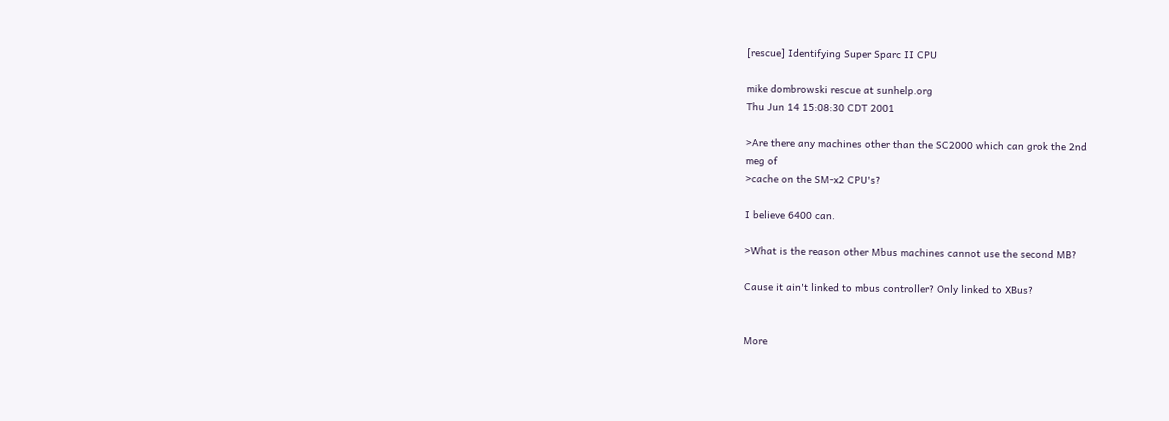[rescue] Identifying Super Sparc II CPU

mike dombrowski rescue at sunhelp.org
Thu Jun 14 15:08:30 CDT 2001

>Are there any machines other than the SC2000 which can grok the 2nd
meg of
>cache on the SM-x2 CPU's?

I believe 6400 can.

>What is the reason other Mbus machines cannot use the second MB?

Cause it ain't linked to mbus controller? Only linked to XBus?


More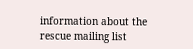information about the rescue mailing list